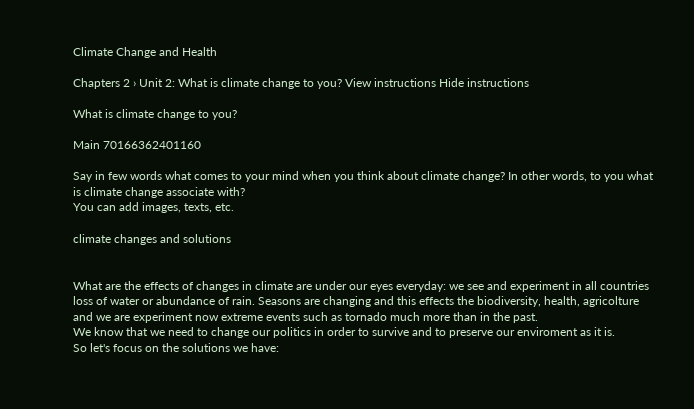Climate Change and Health

Chapters 2 › Unit 2: What is climate change to you? View instructions Hide instructions

What is climate change to you?

Main 70166362401160

Say in few words what comes to your mind when you think about climate change? In other words, to you what is climate change associate with?
You can add images, texts, etc.

climate changes and solutions


What are the effects of changes in climate are under our eyes everyday: we see and experiment in all countries loss of water or abundance of rain. Seasons are changing and this effects the biodiversity, health, agricolture and we are experiment now extreme events such as tornado much more than in the past.
We know that we need to change our politics in order to survive and to preserve our enviroment as it is.
So let's focus on the solutions we have: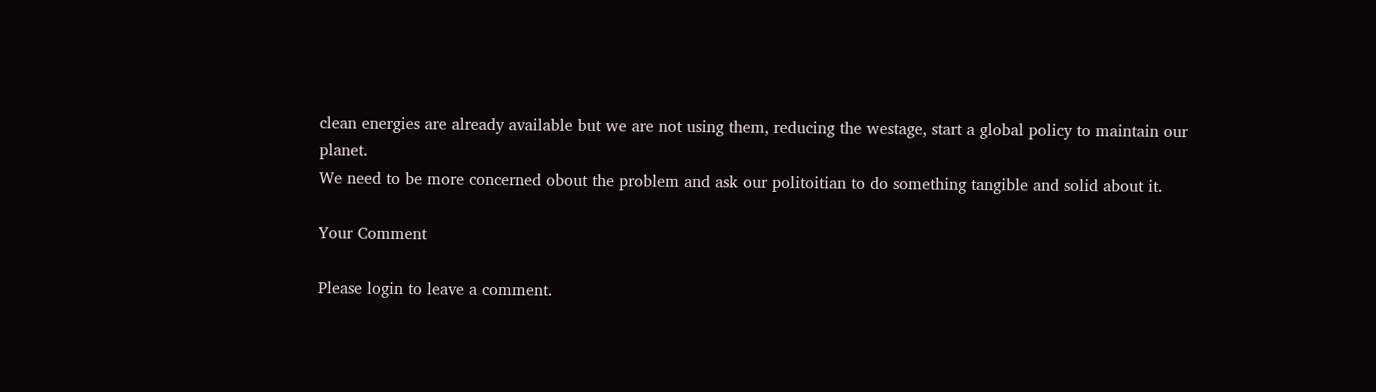clean energies are already available but we are not using them, reducing the westage, start a global policy to maintain our planet.
We need to be more concerned obout the problem and ask our politoitian to do something tangible and solid about it.

Your Comment

Please login to leave a comment.